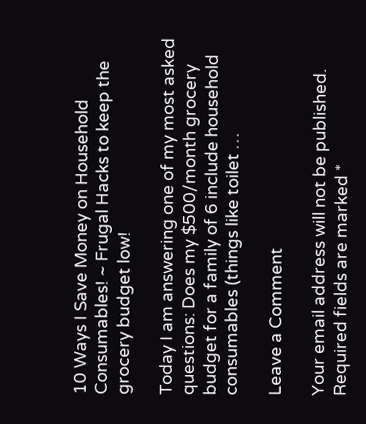10 Ways I Save Money on Household Consumables! ~ Frugal Hacks to keep the grocery budget low!

Today I am answering one of my most asked questions: Does my $500/month grocery budget for a family of 6 include household consumables (things like toilet …

Leave a Comment

Your email address will not be published. Required fields are marked *